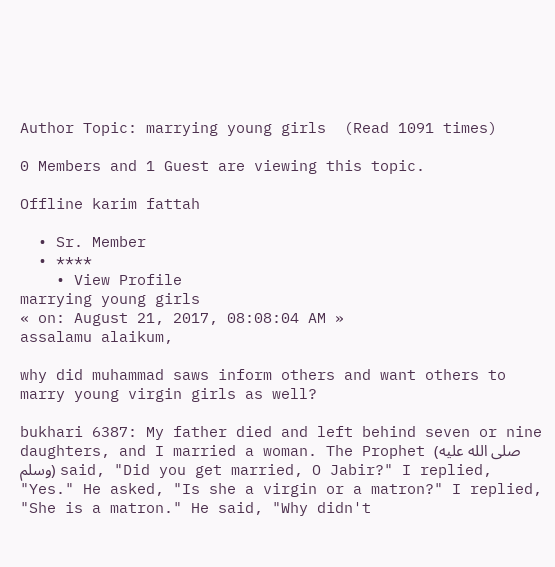Author Topic: marrying young girls  (Read 1091 times)

0 Members and 1 Guest are viewing this topic.

Offline karim fattah

  • Sr. Member
  • ****
    • View Profile
marrying young girls
« on: August 21, 2017, 08:08:04 AM »
assalamu alaikum,

why did muhammad saws inform others and want others to marry young virgin girls as well?

bukhari 6387: My father died and left behind seven or nine daughters, and I married a woman. The Prophet (صلى الله عليه وسلم) said, "Did you get married, O Jabir?" I replied, "Yes." He asked, "Is she a virgin or a matron?" I replied, "She is a matron." He said, "Why didn't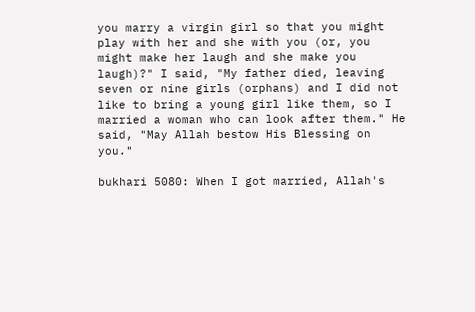you marry a virgin girl so that you might play with her and she with you (or, you might make her laugh and she make you laugh)?" I said, "My father died, leaving seven or nine girls (orphans) and I did not like to bring a young girl like them, so I married a woman who can look after them." He said, "May Allah bestow His Blessing on you."

bukhari 5080: When I got married, Allah's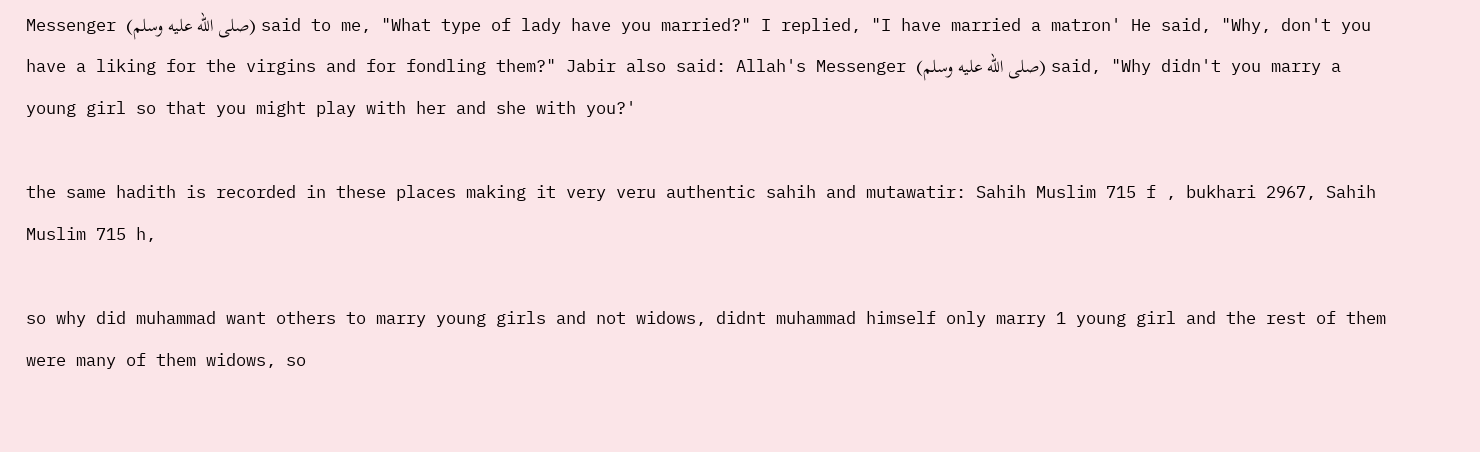Messenger (صلى الله عليه وسلم) said to me, "What type of lady have you married?" I replied, "I have married a matron' He said, "Why, don't you have a liking for the virgins and for fondling them?" Jabir also said: Allah's Messenger (صلى الله عليه وسلم) said, "Why didn't you marry a young girl so that you might play with her and she with you?'

the same hadith is recorded in these places making it very veru authentic sahih and mutawatir: Sahih Muslim 715 f , bukhari 2967, Sahih Muslim 715 h,

so why did muhammad want others to marry young girls and not widows, didnt muhammad himself only marry 1 young girl and the rest of them were many of them widows, so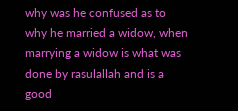why was he confused as to why he married a widow, when marrying a widow is what was done by rasulallah and is a good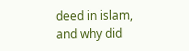deed in islam, and why did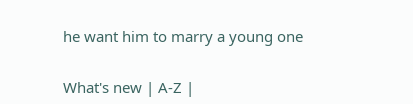he want him to marry a young one


What's new | A-Z |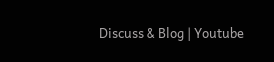Discuss & Blog | Youtube